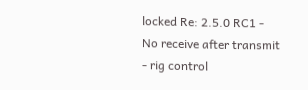locked Re: 2.5.0 RC1 - No receive after transmit - rig control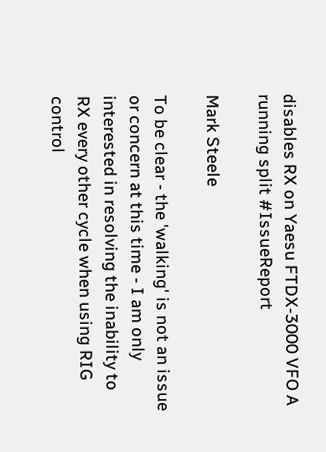disables RX on Yaesu FTDX-3000 VFO A running split #IssueReport

Mark Steele

To be clear - the 'walking' is not an issue or concern at this time - I am only interested in resolving the inability to RX every other cycle when using RIG control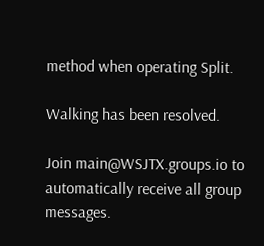method when operating Split.

Walking has been resolved.

Join main@WSJTX.groups.io to automatically receive all group messages.